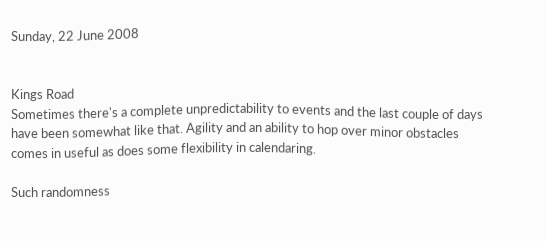Sunday, 22 June 2008


Kings Road
Sometimes there's a complete unpredictability to events and the last couple of days have been somewhat like that. Agility and an ability to hop over minor obstacles comes in useful as does some flexibility in calendaring.

Such randomness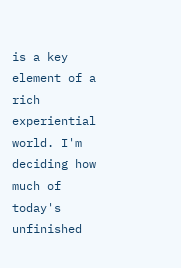is a key element of a rich experiential world. I'm deciding how much of today's unfinished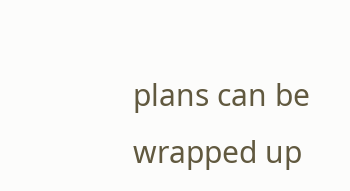plans can be wrapped up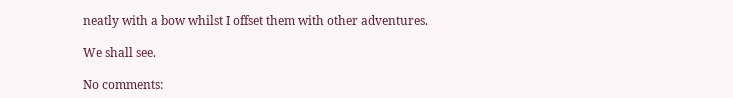neatly with a bow whilst I offset them with other adventures.

We shall see.

No comments: